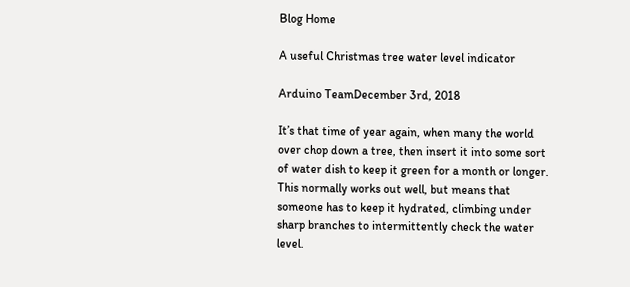Blog Home

A useful Christmas tree water level indicator

Arduino TeamDecember 3rd, 2018

It’s that time of year again, when many the world over chop down a tree, then insert it into some sort of water dish to keep it green for a month or longer. This normally works out well, but means that someone has to keep it hydrated, climbing under sharp branches to intermittently check the water level.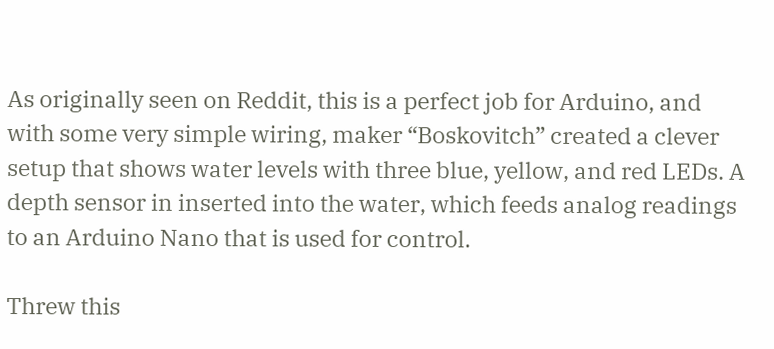As originally seen on Reddit, this is a perfect job for Arduino, and with some very simple wiring, maker “Boskovitch” created a clever setup that shows water levels with three blue, yellow, and red LEDs. A depth sensor in inserted into the water, which feeds analog readings to an Arduino Nano that is used for control.

Threw this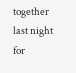together last night for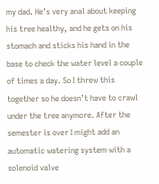my dad. He’s very anal about keeping his tree healthy, and he gets on his stomach and sticks his hand in the base to check the water level a couple of times a day. So I threw this together so he doesn’t have to crawl under the tree anymore. After the semester is over I might add an automatic watering system with a solenoid valve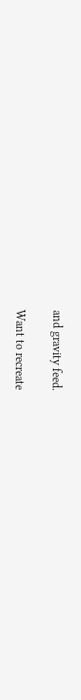and gravity feed.

Want to recreate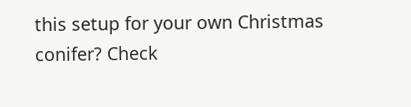this setup for your own Christmas conifer? Check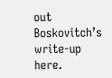out Boskovitch’s write-up here.